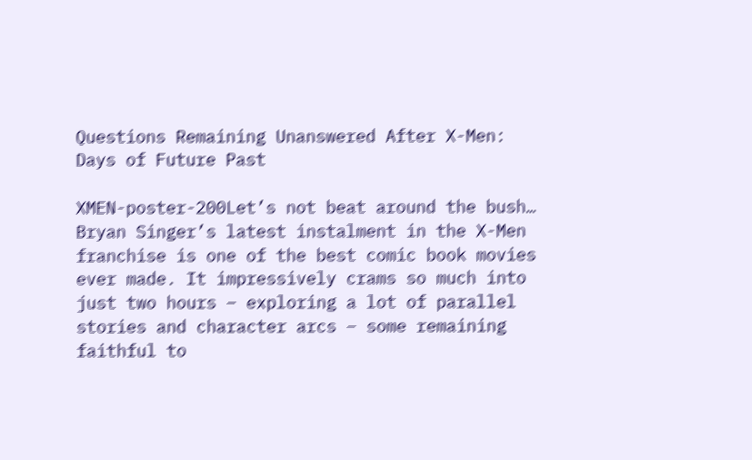Questions Remaining Unanswered After X-Men: Days of Future Past

XMEN-poster-200Let’s not beat around the bush… Bryan Singer’s latest instalment in the X-Men franchise is one of the best comic book movies ever made. It impressively crams so much into just two hours – exploring a lot of parallel stories and character arcs – some remaining faithful to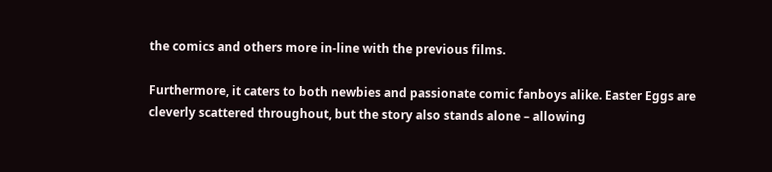the comics and others more in-line with the previous films.

Furthermore, it caters to both newbies and passionate comic fanboys alike. Easter Eggs are cleverly scattered throughout, but the story also stands alone – allowing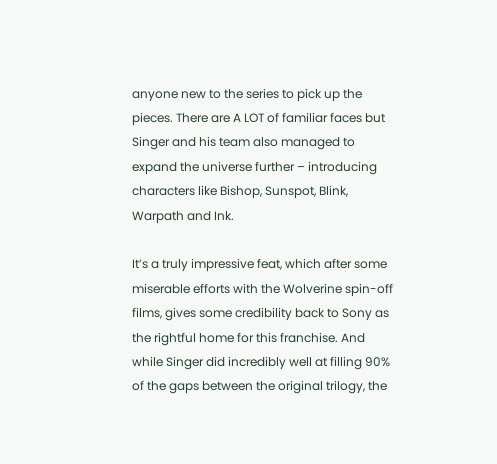anyone new to the series to pick up the pieces. There are A LOT of familiar faces but Singer and his team also managed to expand the universe further – introducing characters like Bishop, Sunspot, Blink, Warpath and Ink.

It’s a truly impressive feat, which after some miserable efforts with the Wolverine spin-off films, gives some credibility back to Sony as the rightful home for this franchise. And while Singer did incredibly well at filling 90% of the gaps between the original trilogy, the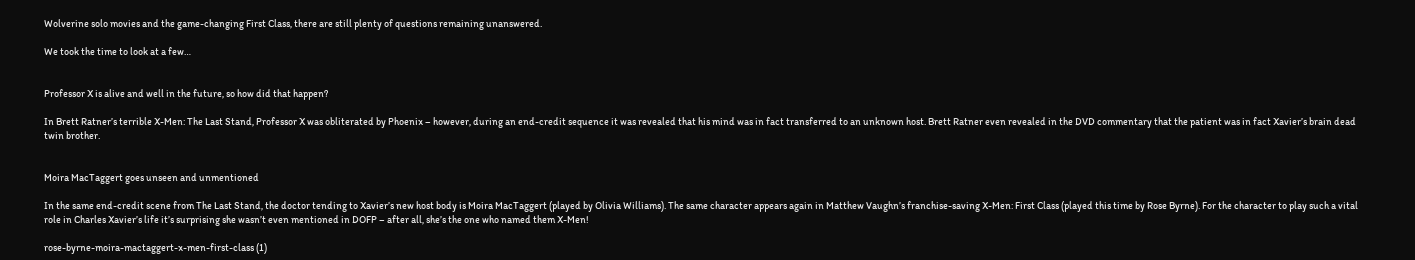Wolverine solo movies and the game-changing First Class, there are still plenty of questions remaining unanswered.

We took the time to look at a few…


Professor X is alive and well in the future, so how did that happen?

In Brett Ratner’s terrible X-Men: The Last Stand, Professor X was obliterated by Phoenix – however, during an end-credit sequence it was revealed that his mind was in fact transferred to an unknown host. Brett Ratner even revealed in the DVD commentary that the patient was in fact Xavier’s brain dead twin brother.


Moira MacTaggert goes unseen and unmentioned

In the same end-credit scene from The Last Stand, the doctor tending to Xavier’s new host body is Moira MacTaggert (played by Olivia Williams). The same character appears again in Matthew Vaughn’s franchise-saving X-Men: First Class (played this time by Rose Byrne). For the character to play such a vital role in Charles Xavier’s life it’s surprising she wasn’t even mentioned in DOFP – after all, she’s the one who named them X-Men!

rose-byrne-moira-mactaggert-x-men-first-class (1)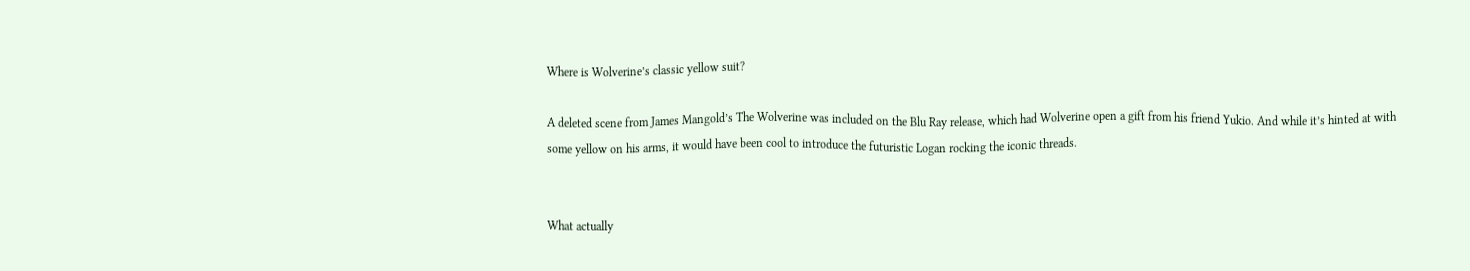Where is Wolverine’s classic yellow suit?

A deleted scene from James Mangold’s The Wolverine was included on the Blu Ray release, which had Wolverine open a gift from his friend Yukio. And while it’s hinted at with some yellow on his arms, it would have been cool to introduce the futuristic Logan rocking the iconic threads.


What actually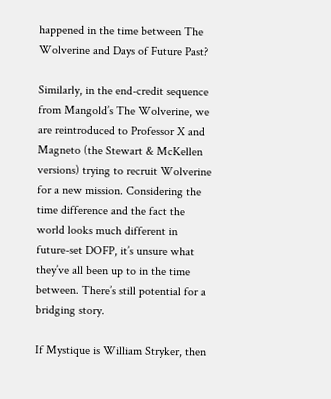happened in the time between The Wolverine and Days of Future Past?

Similarly, in the end-credit sequence from Mangold’s The Wolverine, we are reintroduced to Professor X and Magneto (the Stewart & McKellen versions) trying to recruit Wolverine for a new mission. Considering the time difference and the fact the world looks much different in future-set DOFP, it’s unsure what they’ve all been up to in the time between. There’s still potential for a bridging story.

If Mystique is William Stryker, then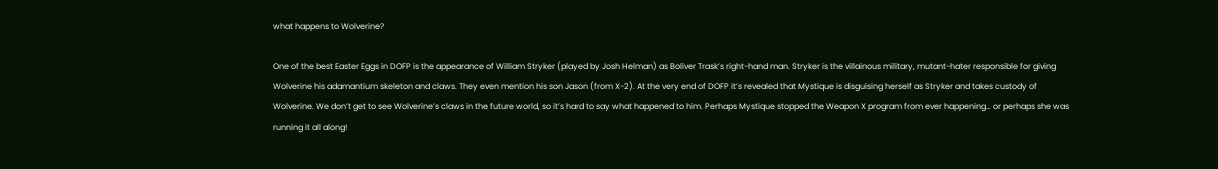what happens to Wolverine?

One of the best Easter Eggs in DOFP is the appearance of William Stryker (played by Josh Helman) as Boliver Trask’s right-hand man. Stryker is the villainous military, mutant-hater responsible for giving Wolverine his adamantium skeleton and claws. They even mention his son Jason (from X-2). At the very end of DOFP it’s revealed that Mystique is disguising herself as Stryker and takes custody of Wolverine. We don’t get to see Wolverine’s claws in the future world, so it’s hard to say what happened to him. Perhaps Mystique stopped the Weapon X program from ever happening… or perhaps she was running it all along!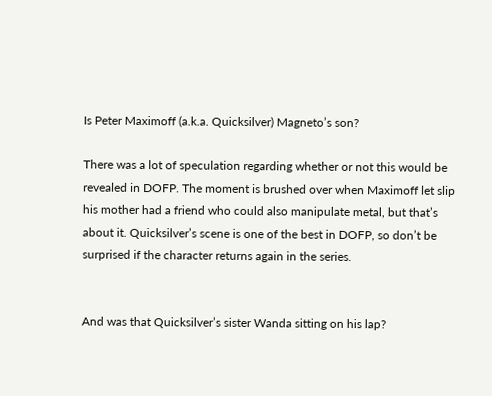Is Peter Maximoff (a.k.a. Quicksilver) Magneto’s son?

There was a lot of speculation regarding whether or not this would be revealed in DOFP. The moment is brushed over when Maximoff let slip his mother had a friend who could also manipulate metal, but that’s about it. Quicksilver’s scene is one of the best in DOFP, so don’t be surprised if the character returns again in the series.


And was that Quicksilver’s sister Wanda sitting on his lap?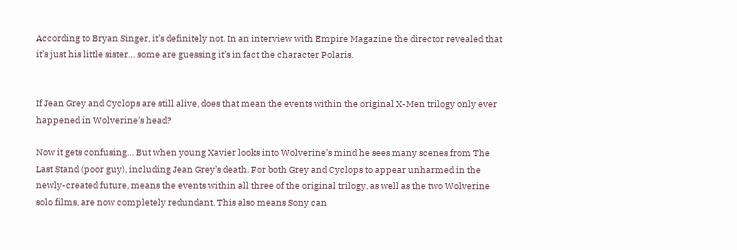According to Bryan Singer, it’s definitely not. In an interview with Empire Magazine the director revealed that it’s just his little sister… some are guessing it’s in fact the character Polaris.


If Jean Grey and Cyclops are still alive, does that mean the events within the original X-Men trilogy only ever happened in Wolverine’s head?

Now it gets confusing… But when young Xavier looks into Wolverine’s mind he sees many scenes from The Last Stand (poor guy), including Jean Grey’s death. For both Grey and Cyclops to appear unharmed in the newly-created future, means the events within all three of the original trilogy, as well as the two Wolverine solo films, are now completely redundant. This also means Sony can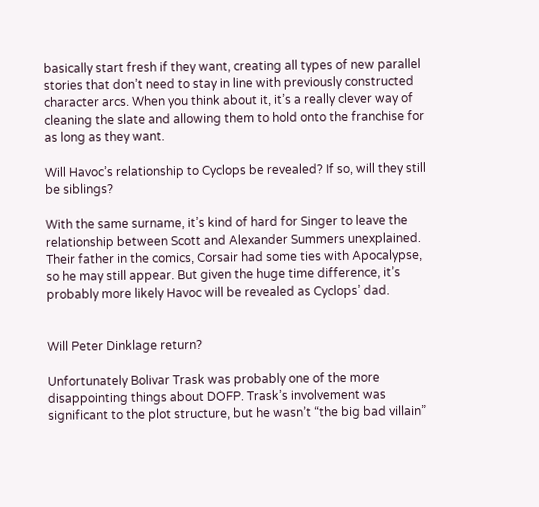basically start fresh if they want, creating all types of new parallel stories that don’t need to stay in line with previously constructed character arcs. When you think about it, it’s a really clever way of cleaning the slate and allowing them to hold onto the franchise for as long as they want.

Will Havoc’s relationship to Cyclops be revealed? If so, will they still be siblings?

With the same surname, it’s kind of hard for Singer to leave the relationship between Scott and Alexander Summers unexplained. Their father in the comics, Corsair had some ties with Apocalypse, so he may still appear. But given the huge time difference, it’s probably more likely Havoc will be revealed as Cyclops’ dad.


Will Peter Dinklage return?

Unfortunately Bolivar Trask was probably one of the more disappointing things about DOFP. Trask’s involvement was significant to the plot structure, but he wasn’t “the big bad villain”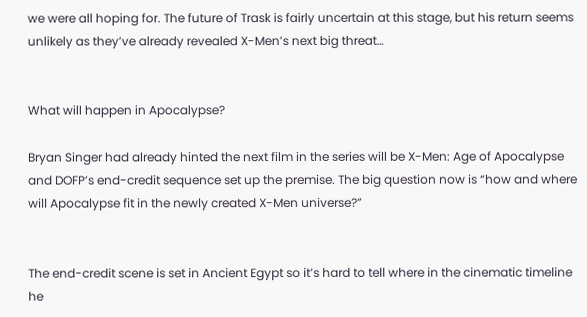we were all hoping for. The future of Trask is fairly uncertain at this stage, but his return seems unlikely as they’ve already revealed X-Men’s next big threat…


What will happen in Apocalypse?

Bryan Singer had already hinted the next film in the series will be X-Men: Age of Apocalypse and DOFP’s end-credit sequence set up the premise. The big question now is “how and where will Apocalypse fit in the newly created X-Men universe?”


The end-credit scene is set in Ancient Egypt so it’s hard to tell where in the cinematic timeline he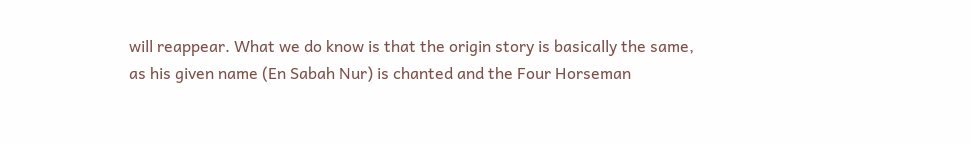will reappear. What we do know is that the origin story is basically the same, as his given name (En Sabah Nur) is chanted and the Four Horseman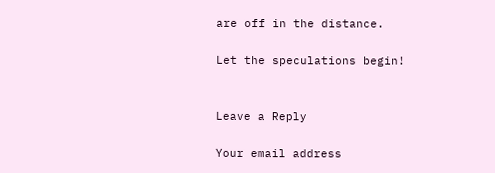are off in the distance.

Let the speculations begin!


Leave a Reply

Your email address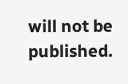will not be published.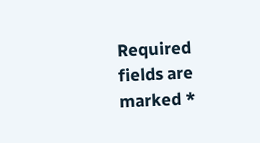Required fields are marked *